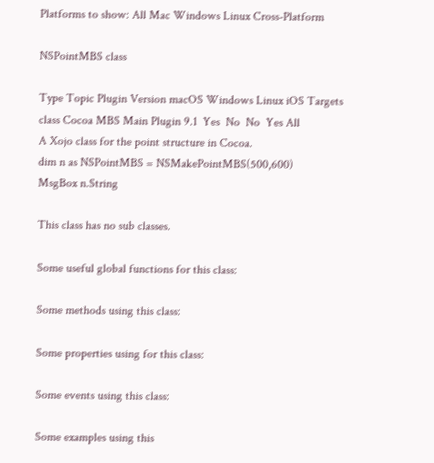Platforms to show: All Mac Windows Linux Cross-Platform

NSPointMBS class

Type Topic Plugin Version macOS Windows Linux iOS Targets
class Cocoa MBS Main Plugin 9.1  Yes  No  No  Yes All
A Xojo class for the point structure in Cocoa.
dim n as NSPointMBS = NSMakePointMBS(500,600)
MsgBox n.String

This class has no sub classes.

Some useful global functions for this class:

Some methods using this class:

Some properties using for this class:

Some events using this class:

Some examples using this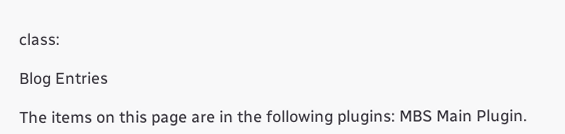class:

Blog Entries

The items on this page are in the following plugins: MBS Main Plugin.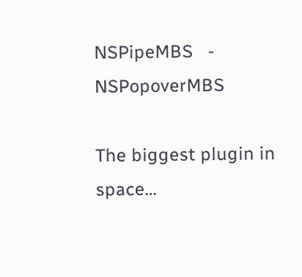NSPipeMBS   -   NSPopoverMBS

The biggest plugin in space...